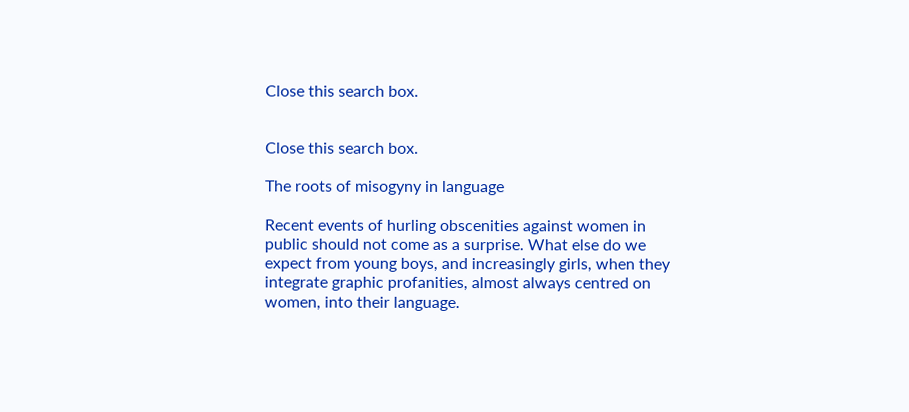Close this search box.


Close this search box.

The roots of misogyny in language

Recent events of hurling obscenities against women in public should not come as a surprise. What else do we expect from young boys, and increasingly girls, when they integrate graphic profanities, almost always centred on women, into their language.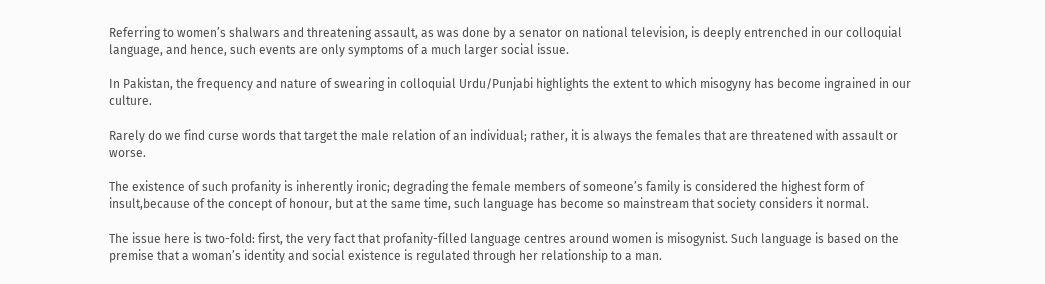Referring to women’s shalwars and threatening assault, as was done by a senator on national television, is deeply entrenched in our colloquial language, and hence, such events are only symptoms of a much larger social issue.

In Pakistan, the frequency and nature of swearing in colloquial Urdu/Punjabi highlights the extent to which misogyny has become ingrained in our culture.

Rarely do we find curse words that target the male relation of an individual; rather, it is always the females that are threatened with assault or worse.

The existence of such profanity is inherently ironic; degrading the female members of someone’s family is considered the highest form of insult,because of the concept of honour, but at the same time, such language has become so mainstream that society considers it normal.

The issue here is two-fold: first, the very fact that profanity-filled language centres around women is misogynist. Such language is based on the premise that a woman’s identity and social existence is regulated through her relationship to a man.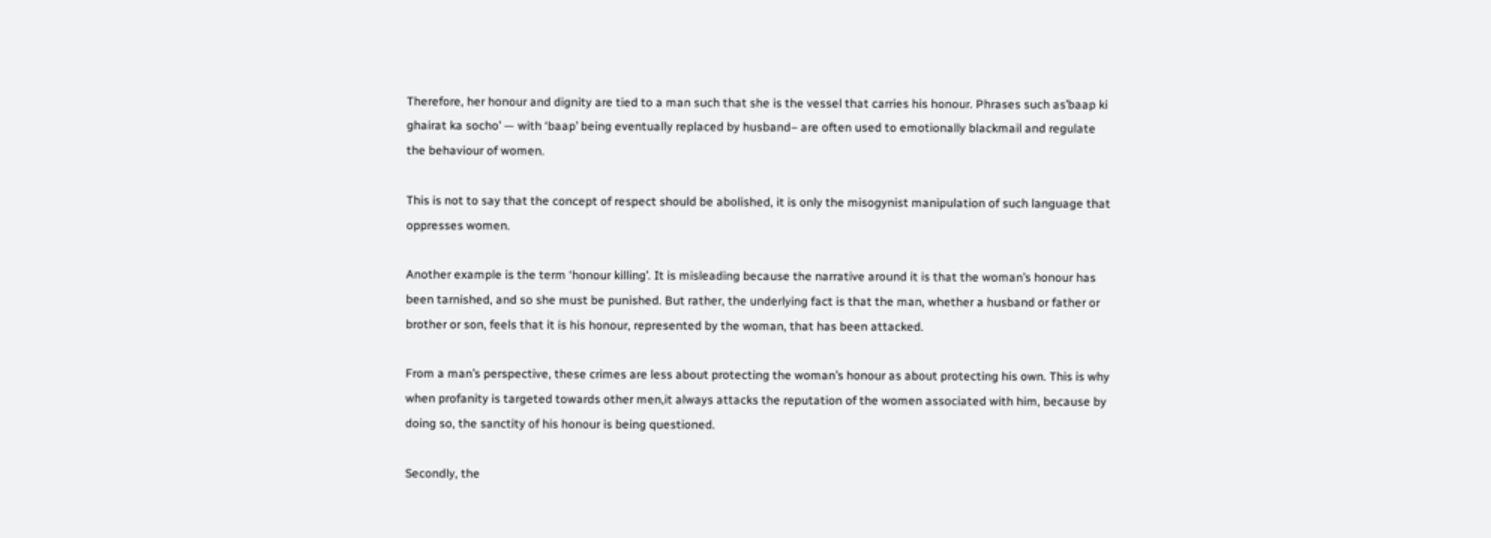Therefore, her honour and dignity are tied to a man such that she is the vessel that carries his honour. Phrases such as’baap ki ghairat ka socho’ — with ‘baap’ being eventually replaced by husband– are often used to emotionally blackmail and regulate the behaviour of women.

This is not to say that the concept of respect should be abolished, it is only the misogynist manipulation of such language that oppresses women.

Another example is the term ‘honour killing’. It is misleading because the narrative around it is that the woman’s honour has been tarnished, and so she must be punished. But rather, the underlying fact is that the man, whether a husband or father or brother or son, feels that it is his honour, represented by the woman, that has been attacked.

From a man’s perspective, these crimes are less about protecting the woman’s honour as about protecting his own. This is why when profanity is targeted towards other men,it always attacks the reputation of the women associated with him, because by doing so, the sanctity of his honour is being questioned.

Secondly, the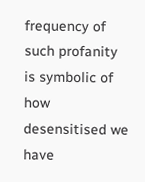frequency of such profanity is symbolic of how desensitised we have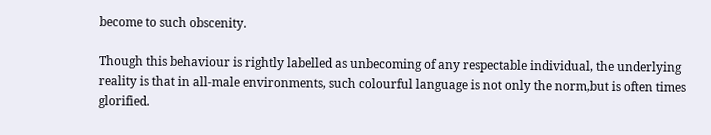become to such obscenity.

Though this behaviour is rightly labelled as unbecoming of any respectable individual, the underlying reality is that in all-male environments, such colourful language is not only the norm,but is often times glorified.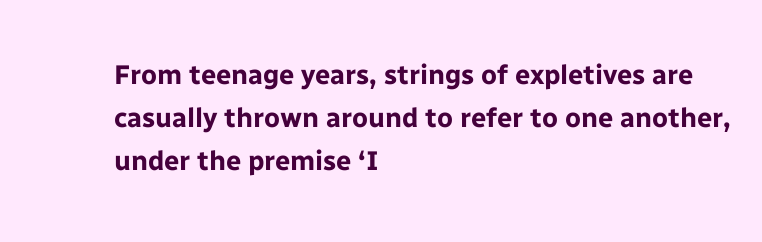From teenage years, strings of expletives are casually thrown around to refer to one another, under the premise ‘I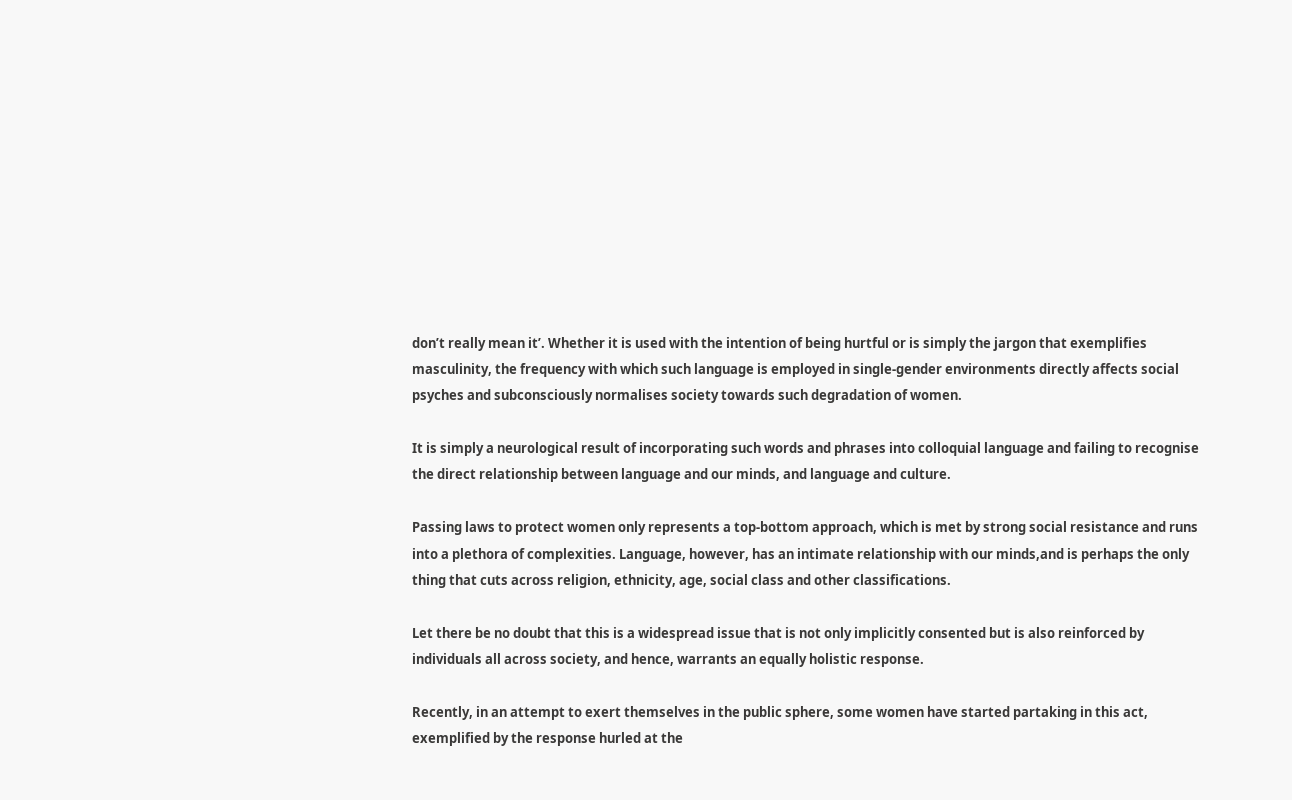don’t really mean it’. Whether it is used with the intention of being hurtful or is simply the jargon that exemplifies masculinity, the frequency with which such language is employed in single-gender environments directly affects social psyches and subconsciously normalises society towards such degradation of women.

It is simply a neurological result of incorporating such words and phrases into colloquial language and failing to recognise the direct relationship between language and our minds, and language and culture.

Passing laws to protect women only represents a top-bottom approach, which is met by strong social resistance and runs into a plethora of complexities. Language, however, has an intimate relationship with our minds,and is perhaps the only thing that cuts across religion, ethnicity, age, social class and other classifications.

Let there be no doubt that this is a widespread issue that is not only implicitly consented but is also reinforced by individuals all across society, and hence, warrants an equally holistic response.

Recently, in an attempt to exert themselves in the public sphere, some women have started partaking in this act, exemplified by the response hurled at the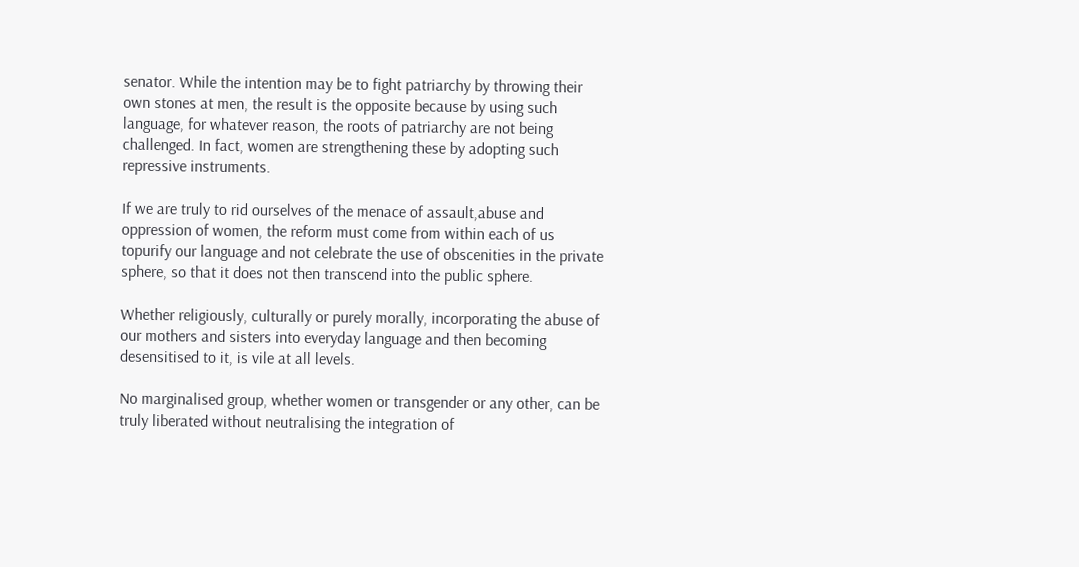senator. While the intention may be to fight patriarchy by throwing their own stones at men, the result is the opposite because by using such language, for whatever reason, the roots of patriarchy are not being challenged. In fact, women are strengthening these by adopting such repressive instruments.

If we are truly to rid ourselves of the menace of assault,abuse and oppression of women, the reform must come from within each of us topurify our language and not celebrate the use of obscenities in the private sphere, so that it does not then transcend into the public sphere.

Whether religiously, culturally or purely morally, incorporating the abuse of our mothers and sisters into everyday language and then becoming desensitised to it, is vile at all levels.

No marginalised group, whether women or transgender or any other, can be truly liberated without neutralising the integration of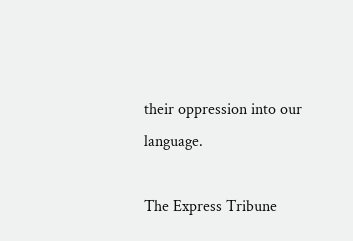their oppression into our language.

The Express Tribune